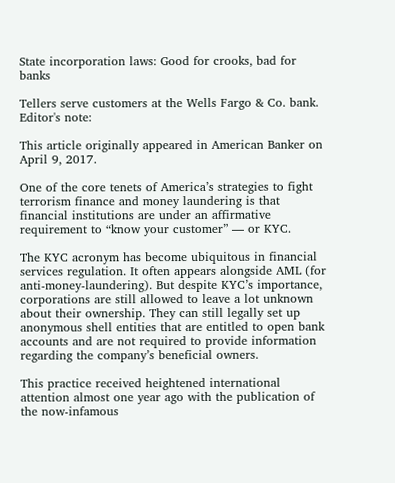State incorporation laws: Good for crooks, bad for banks

Tellers serve customers at the Wells Fargo & Co. bank.
Editor's note:

This article originally appeared in American Banker on April 9, 2017.

One of the core tenets of America’s strategies to fight terrorism finance and money laundering is that financial institutions are under an affirmative requirement to “know your customer” — or KYC.

The KYC acronym has become ubiquitous in financial services regulation. It often appears alongside AML (for anti-money-laundering). But despite KYC’s importance, corporations are still allowed to leave a lot unknown about their ownership. They can still legally set up anonymous shell entities that are entitled to open bank accounts and are not required to provide information regarding the company’s beneficial owners.

This practice received heightened international attention almost one year ago with the publication of the now-infamous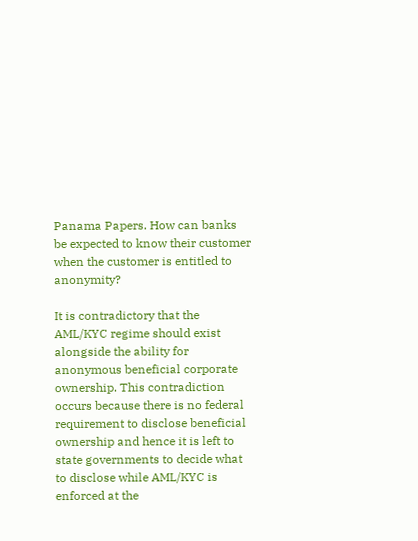Panama Papers. How can banks be expected to know their customer when the customer is entitled to anonymity?

It is contradictory that the AML/KYC regime should exist alongside the ability for anonymous beneficial corporate ownership. This contradiction occurs because there is no federal requirement to disclose beneficial ownership and hence it is left to state governments to decide what to disclose while AML/KYC is enforced at the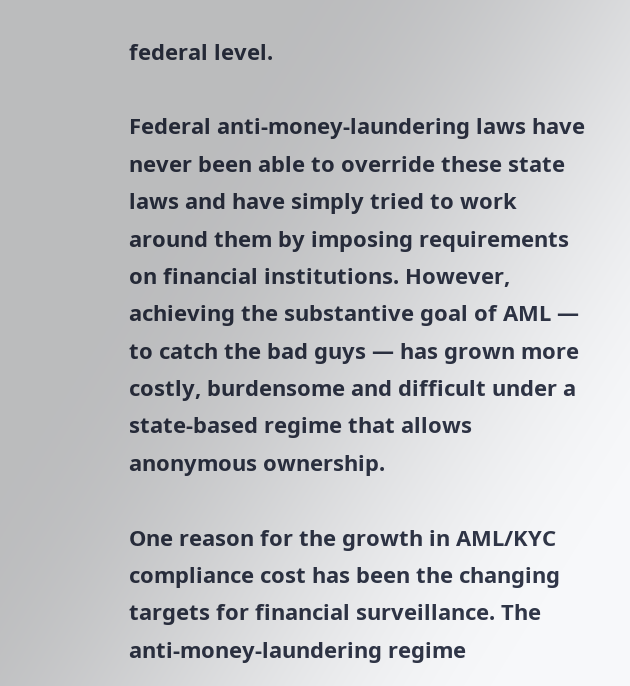federal level.

Federal anti-money-laundering laws have never been able to override these state laws and have simply tried to work around them by imposing requirements on financial institutions. However, achieving the substantive goal of AML — to catch the bad guys — has grown more costly, burdensome and difficult under a state-based regime that allows anonymous ownership.

One reason for the growth in AML/KYC compliance cost has been the changing targets for financial surveillance. The anti-money-laundering regime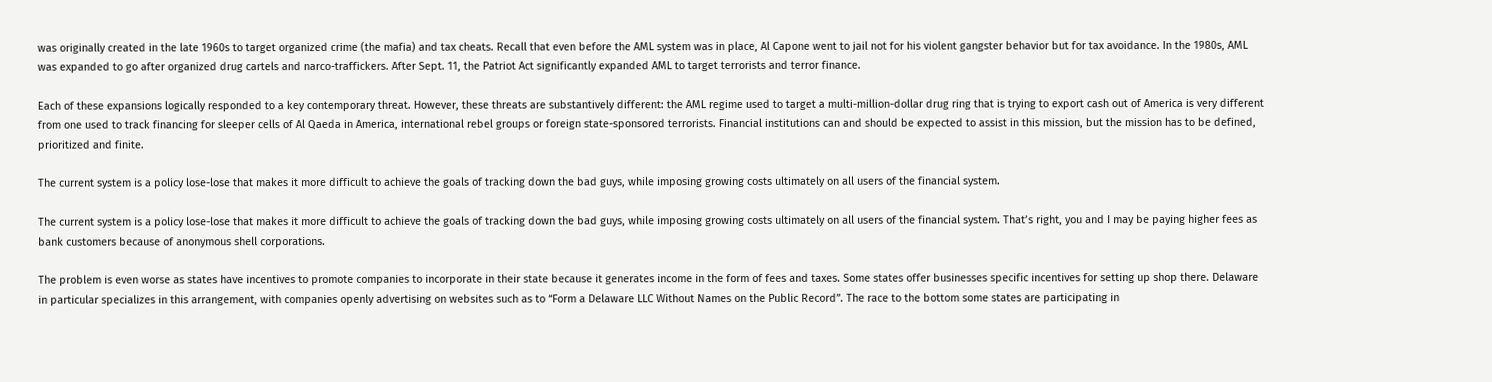was originally created in the late 1960s to target organized crime (the mafia) and tax cheats. Recall that even before the AML system was in place, Al Capone went to jail not for his violent gangster behavior but for tax avoidance. In the 1980s, AML was expanded to go after organized drug cartels and narco-traffickers. After Sept. 11, the Patriot Act significantly expanded AML to target terrorists and terror finance.

Each of these expansions logically responded to a key contemporary threat. However, these threats are substantively different: the AML regime used to target a multi-million-dollar drug ring that is trying to export cash out of America is very different from one used to track financing for sleeper cells of Al Qaeda in America, international rebel groups or foreign state-sponsored terrorists. Financial institutions can and should be expected to assist in this mission, but the mission has to be defined, prioritized and finite.

The current system is a policy lose-lose that makes it more difficult to achieve the goals of tracking down the bad guys, while imposing growing costs ultimately on all users of the financial system.

The current system is a policy lose-lose that makes it more difficult to achieve the goals of tracking down the bad guys, while imposing growing costs ultimately on all users of the financial system. That’s right, you and I may be paying higher fees as bank customers because of anonymous shell corporations.

The problem is even worse as states have incentives to promote companies to incorporate in their state because it generates income in the form of fees and taxes. Some states offer businesses specific incentives for setting up shop there. Delaware in particular specializes in this arrangement, with companies openly advertising on websites such as to “Form a Delaware LLC Without Names on the Public Record”. The race to the bottom some states are participating in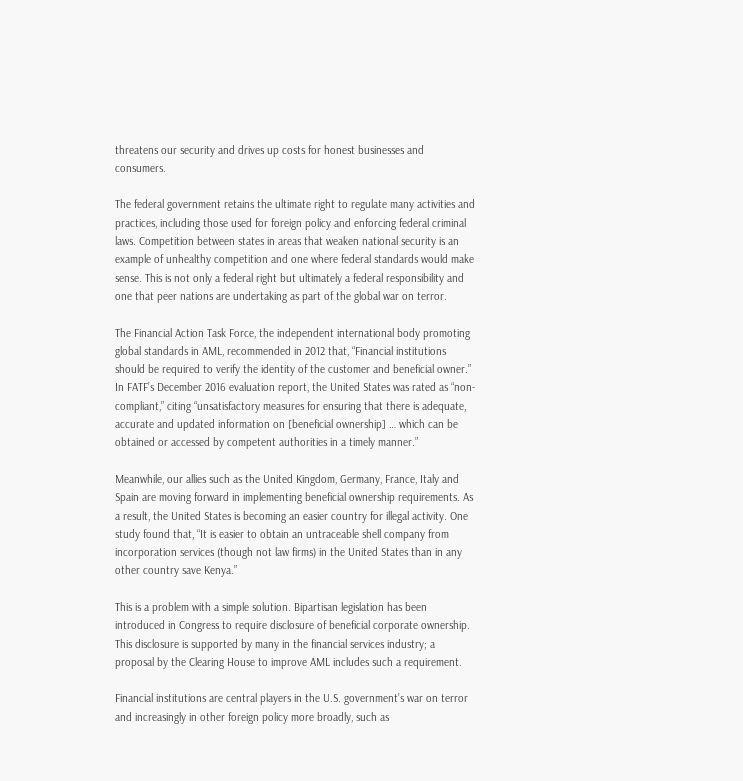threatens our security and drives up costs for honest businesses and consumers.

The federal government retains the ultimate right to regulate many activities and practices, including those used for foreign policy and enforcing federal criminal laws. Competition between states in areas that weaken national security is an example of unhealthy competition and one where federal standards would make sense. This is not only a federal right but ultimately a federal responsibility and one that peer nations are undertaking as part of the global war on terror.

The Financial Action Task Force, the independent international body promoting global standards in AML, recommended in 2012 that, “Financial institutions should be required to verify the identity of the customer and beneficial owner.” In FATF’s December 2016 evaluation report, the United States was rated as “non-compliant,” citing “unsatisfactory measures for ensuring that there is adequate, accurate and updated information on [beneficial ownership] … which can be obtained or accessed by competent authorities in a timely manner.”

Meanwhile, our allies such as the United Kingdom, Germany, France, Italy and Spain are moving forward in implementing beneficial ownership requirements. As a result, the United States is becoming an easier country for illegal activity. One study found that, “It is easier to obtain an untraceable shell company from incorporation services (though not law firms) in the United States than in any other country save Kenya.”

This is a problem with a simple solution. Bipartisan legislation has been introduced in Congress to require disclosure of beneficial corporate ownership. This disclosure is supported by many in the financial services industry; a proposal by the Clearing House to improve AML includes such a requirement.

Financial institutions are central players in the U.S. government’s war on terror and increasingly in other foreign policy more broadly, such as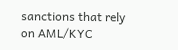sanctions that rely on AML/KYC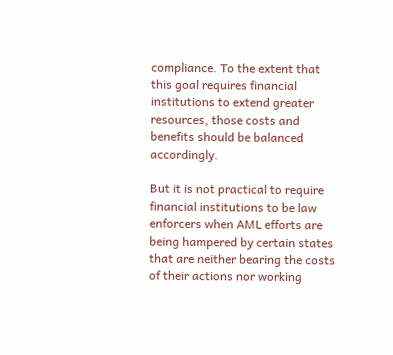compliance. To the extent that this goal requires financial institutions to extend greater resources, those costs and benefits should be balanced accordingly.

But it is not practical to require financial institutions to be law enforcers when AML efforts are being hampered by certain states that are neither bearing the costs of their actions nor working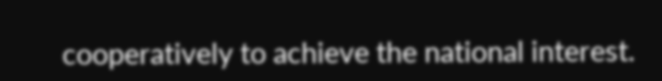cooperatively to achieve the national interest.